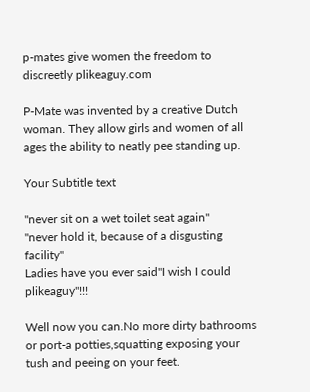p-mates give women the freedom to discreetly plikeaguy.com

P-Mate was invented by a creative Dutch woman. They allow girls and women of all ages the ability to neatly pee standing up.

Your Subtitle text

"never sit on a wet toilet seat again"
"never hold it, because of a disgusting facility"
Ladies have you ever said"I wish I could plikeaguy"!!!

Well now you can.No more dirty bathrooms or port-a potties,squatting exposing your tush and peeing on your feet.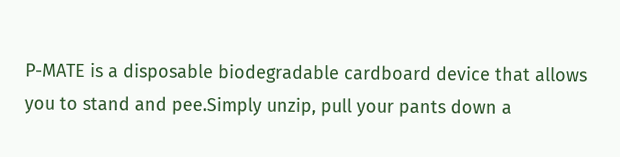P-MATE is a disposable biodegradable cardboard device that allows you to stand and pee.Simply unzip, pull your pants down a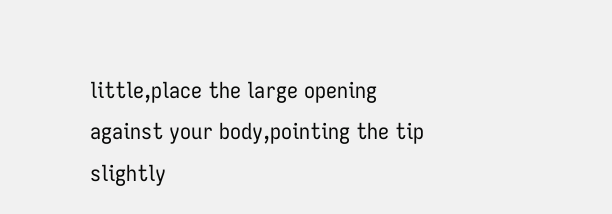little,place the large opening against your body,pointing the tip slightly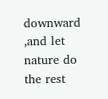downward ,and let nature do the rest